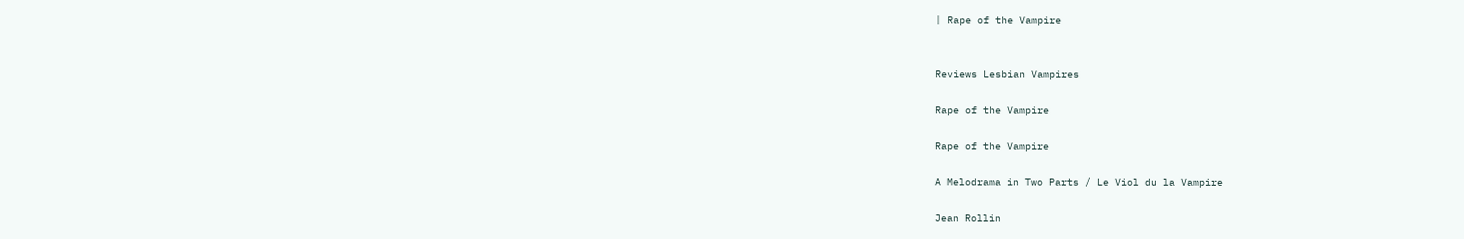| Rape of the Vampire


Reviews Lesbian Vampires

Rape of the Vampire

Rape of the Vampire

A Melodrama in Two Parts / Le Viol du la Vampire

Jean Rollin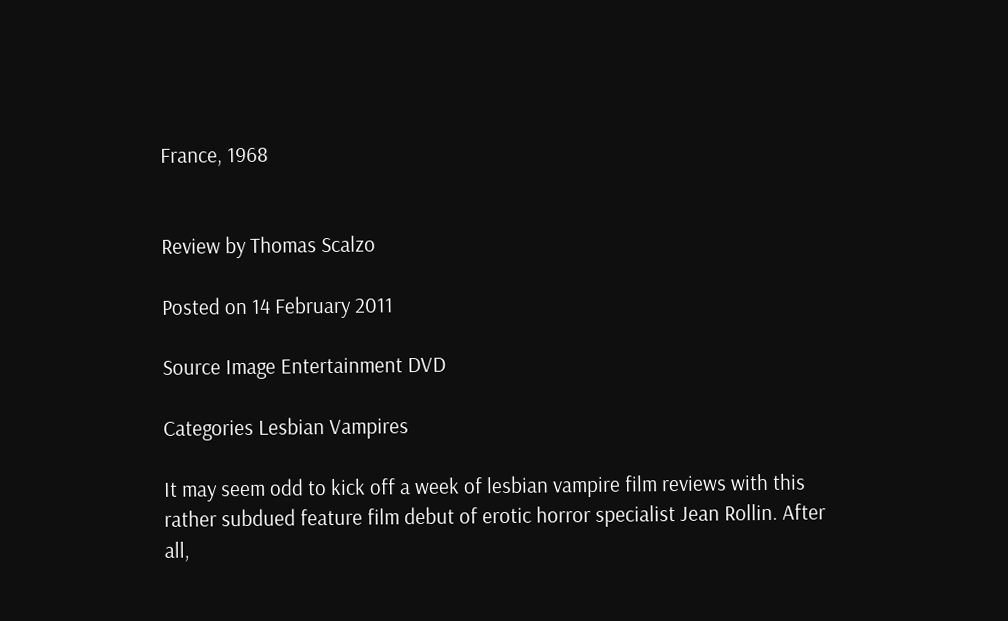France, 1968


Review by Thomas Scalzo

Posted on 14 February 2011

Source Image Entertainment DVD

Categories Lesbian Vampires

It may seem odd to kick off a week of lesbian vampire film reviews with this rather subdued feature film debut of erotic horror specialist Jean Rollin. After all,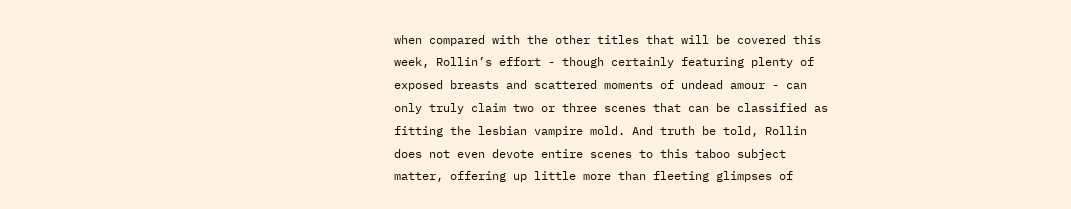when compared with the other titles that will be covered this week, Rollin’s effort - though certainly featuring plenty of exposed breasts and scattered moments of undead amour - can only truly claim two or three scenes that can be classified as fitting the lesbian vampire mold. And truth be told, Rollin does not even devote entire scenes to this taboo subject matter, offering up little more than fleeting glimpses of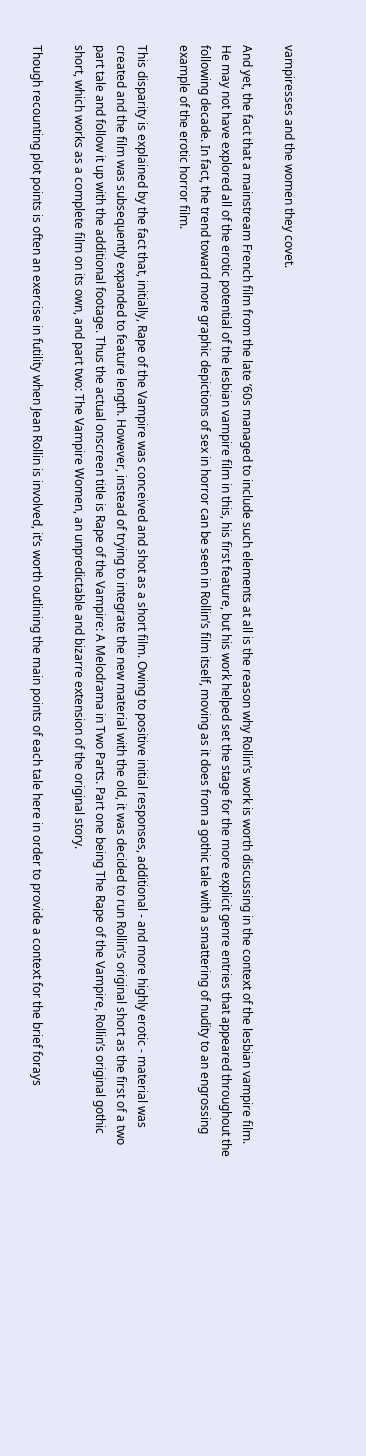vampiresses and the women they covet.

And yet, the fact that a mainstream French film from the late ’60s managed to include such elements at all is the reason why Rollin’s work is worth discussing in the context of the lesbian vampire film. He may not have explored all of the erotic potential of the lesbian vampire film in this, his first feature, but his work helped set the stage for the more explicit genre entries that appeared throughout the following decade. In fact, the trend toward more graphic depictions of sex in horror can be seen in Rollin’s film itself, moving as it does from a gothic tale with a smattering of nudity to an engrossing example of the erotic horror film.

This disparity is explained by the fact that, initially, Rape of the Vampire was conceived and shot as a short film. Owing to positive initial responses, additional - and more highly erotic - material was created and the film was subsequently expanded to feature length. However, instead of trying to integrate the new material with the old, it was decided to run Rollin’s original short as the first of a two part tale and follow it up with the additional footage. Thus the actual onscreen title is Rape of the Vampire: A Melodrama in Two Parts. Part one being The Rape of the Vampire, Rollin’s original gothic short, which works as a complete film on its own, and part two: The Vampire Women, an unpredictable and bizarre extension of the original story.

Though recounting plot points is often an exercise in futility when Jean Rollin is involved, it’s worth outlining the main points of each tale here in order to provide a context for the brief forays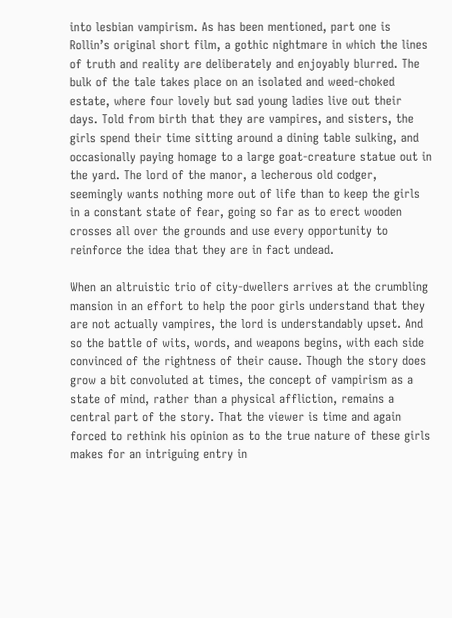into lesbian vampirism. As has been mentioned, part one is Rollin’s original short film, a gothic nightmare in which the lines of truth and reality are deliberately and enjoyably blurred. The bulk of the tale takes place on an isolated and weed-choked estate, where four lovely but sad young ladies live out their days. Told from birth that they are vampires, and sisters, the girls spend their time sitting around a dining table sulking, and occasionally paying homage to a large goat-creature statue out in the yard. The lord of the manor, a lecherous old codger, seemingly wants nothing more out of life than to keep the girls in a constant state of fear, going so far as to erect wooden crosses all over the grounds and use every opportunity to reinforce the idea that they are in fact undead.

When an altruistic trio of city-dwellers arrives at the crumbling mansion in an effort to help the poor girls understand that they are not actually vampires, the lord is understandably upset. And so the battle of wits, words, and weapons begins, with each side convinced of the rightness of their cause. Though the story does grow a bit convoluted at times, the concept of vampirism as a state of mind, rather than a physical affliction, remains a central part of the story. That the viewer is time and again forced to rethink his opinion as to the true nature of these girls makes for an intriguing entry in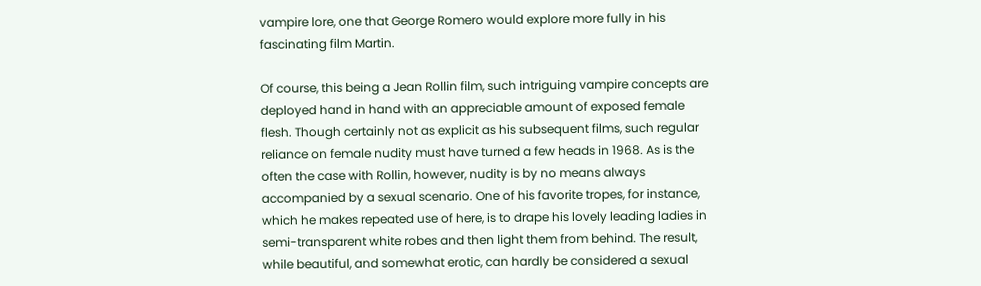vampire lore, one that George Romero would explore more fully in his fascinating film Martin.

Of course, this being a Jean Rollin film, such intriguing vampire concepts are deployed hand in hand with an appreciable amount of exposed female flesh. Though certainly not as explicit as his subsequent films, such regular reliance on female nudity must have turned a few heads in 1968. As is the often the case with Rollin, however, nudity is by no means always accompanied by a sexual scenario. One of his favorite tropes, for instance, which he makes repeated use of here, is to drape his lovely leading ladies in semi-transparent white robes and then light them from behind. The result, while beautiful, and somewhat erotic, can hardly be considered a sexual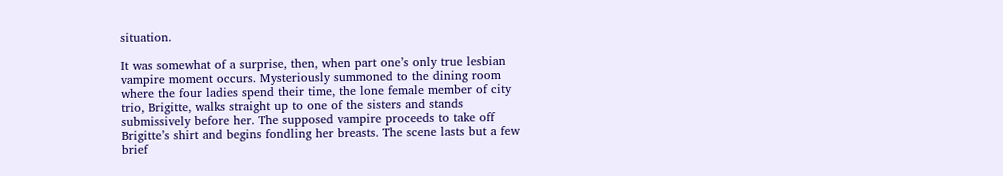situation.

It was somewhat of a surprise, then, when part one’s only true lesbian vampire moment occurs. Mysteriously summoned to the dining room where the four ladies spend their time, the lone female member of city trio, Brigitte, walks straight up to one of the sisters and stands submissively before her. The supposed vampire proceeds to take off Brigitte’s shirt and begins fondling her breasts. The scene lasts but a few brief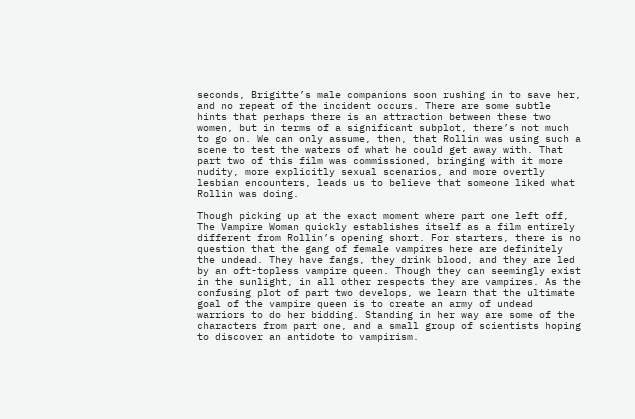seconds, Brigitte’s male companions soon rushing in to save her, and no repeat of the incident occurs. There are some subtle hints that perhaps there is an attraction between these two women, but in terms of a significant subplot, there’s not much to go on. We can only assume, then, that Rollin was using such a scene to test the waters of what he could get away with. That part two of this film was commissioned, bringing with it more nudity, more explicitly sexual scenarios, and more overtly lesbian encounters, leads us to believe that someone liked what Rollin was doing.

Though picking up at the exact moment where part one left off, The Vampire Woman quickly establishes itself as a film entirely different from Rollin’s opening short. For starters, there is no question that the gang of female vampires here are definitely the undead. They have fangs, they drink blood, and they are led by an oft-topless vampire queen. Though they can seemingly exist in the sunlight, in all other respects they are vampires. As the confusing plot of part two develops, we learn that the ultimate goal of the vampire queen is to create an army of undead warriors to do her bidding. Standing in her way are some of the characters from part one, and a small group of scientists hoping to discover an antidote to vampirism.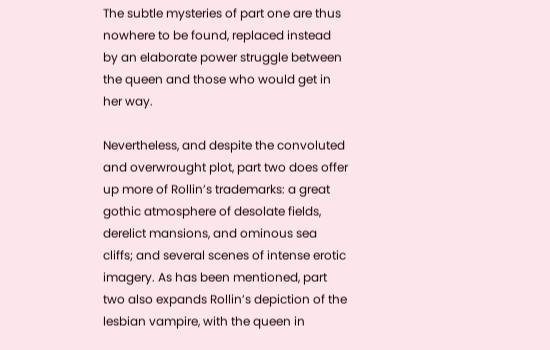The subtle mysteries of part one are thus nowhere to be found, replaced instead by an elaborate power struggle between the queen and those who would get in her way.

Nevertheless, and despite the convoluted and overwrought plot, part two does offer up more of Rollin’s trademarks: a great gothic atmosphere of desolate fields, derelict mansions, and ominous sea cliffs; and several scenes of intense erotic imagery. As has been mentioned, part two also expands Rollin’s depiction of the lesbian vampire, with the queen in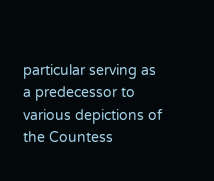particular serving as a predecessor to various depictions of the Countess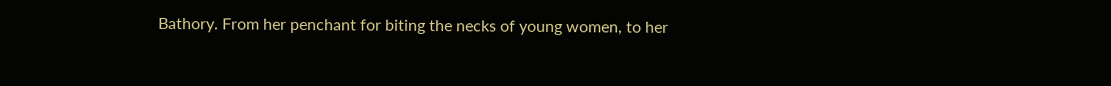Bathory. From her penchant for biting the necks of young women, to her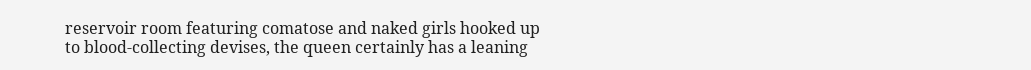reservoir room featuring comatose and naked girls hooked up to blood-collecting devises, the queen certainly has a leaning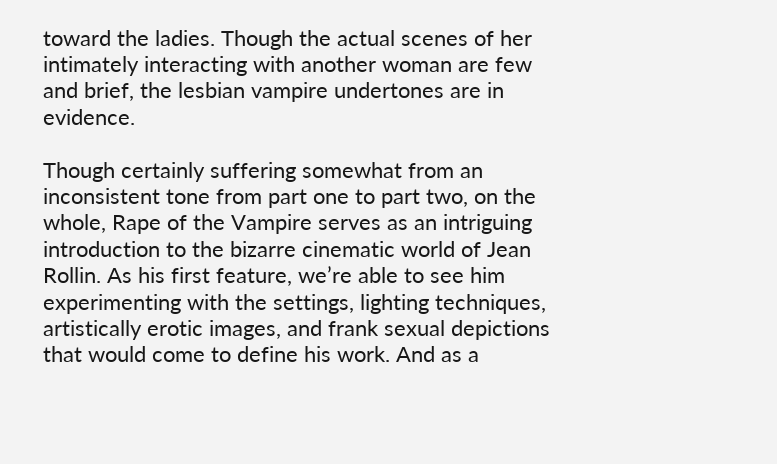toward the ladies. Though the actual scenes of her intimately interacting with another woman are few and brief, the lesbian vampire undertones are in evidence.

Though certainly suffering somewhat from an inconsistent tone from part one to part two, on the whole, Rape of the Vampire serves as an intriguing introduction to the bizarre cinematic world of Jean Rollin. As his first feature, we’re able to see him experimenting with the settings, lighting techniques, artistically erotic images, and frank sexual depictions that would come to define his work. And as a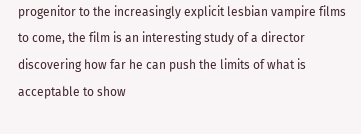progenitor to the increasingly explicit lesbian vampire films to come, the film is an interesting study of a director discovering how far he can push the limits of what is acceptable to show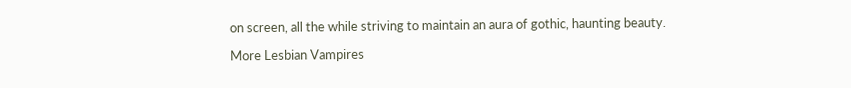on screen, all the while striving to maintain an aura of gothic, haunting beauty.

More Lesbian Vampires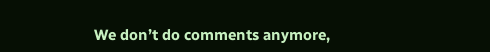We don’t do comments anymore,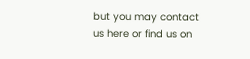but you may contact us here or find us on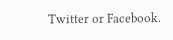Twitter or Facebook.